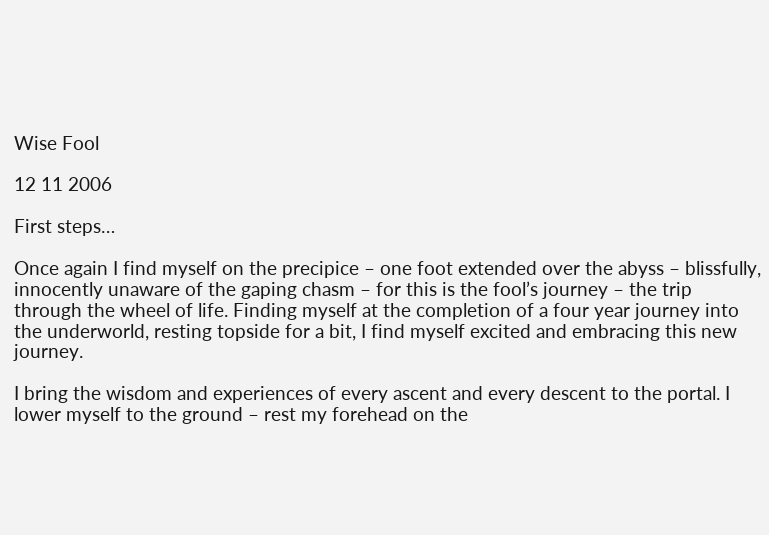Wise Fool

12 11 2006

First steps…

Once again I find myself on the precipice – one foot extended over the abyss – blissfully, innocently unaware of the gaping chasm – for this is the fool’s journey – the trip through the wheel of life. Finding myself at the completion of a four year journey into the underworld, resting topside for a bit, I find myself excited and embracing this new journey.

I bring the wisdom and experiences of every ascent and every descent to the portal. I lower myself to the ground – rest my forehead on the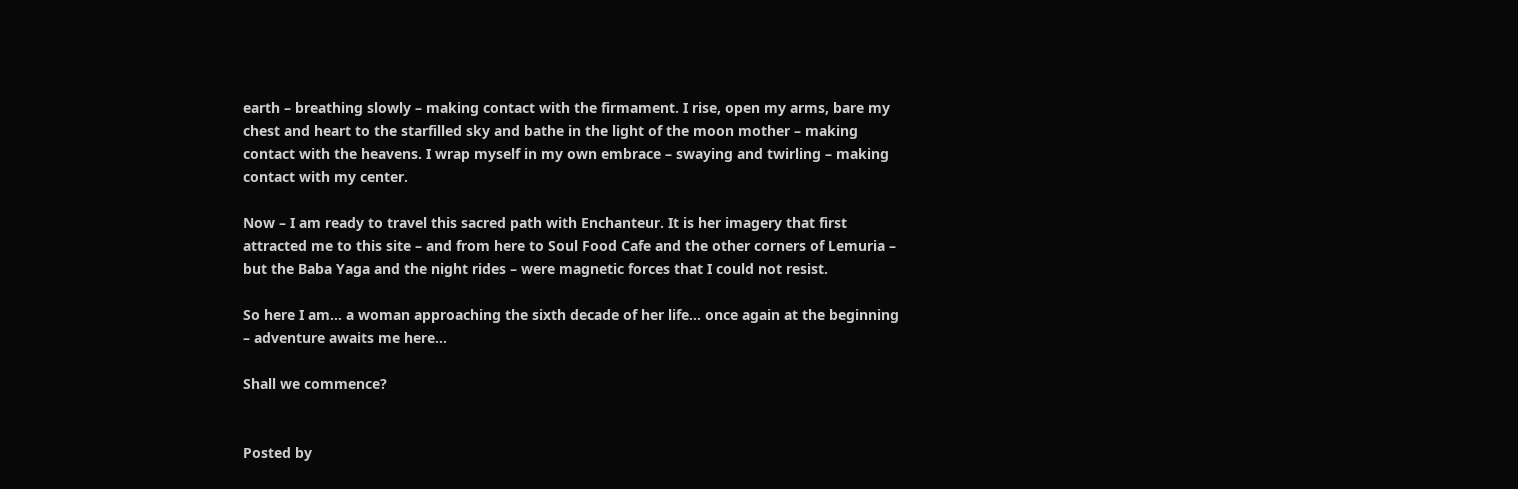earth – breathing slowly – making contact with the firmament. I rise, open my arms, bare my chest and heart to the starfilled sky and bathe in the light of the moon mother – making contact with the heavens. I wrap myself in my own embrace – swaying and twirling – making contact with my center.

Now – I am ready to travel this sacred path with Enchanteur. It is her imagery that first attracted me to this site – and from here to Soul Food Cafe and the other corners of Lemuria – but the Baba Yaga and the night rides – were magnetic forces that I could not resist.

So here I am… a woman approaching the sixth decade of her life… once again at the beginning – adventure awaits me here…

Shall we commence?


Posted by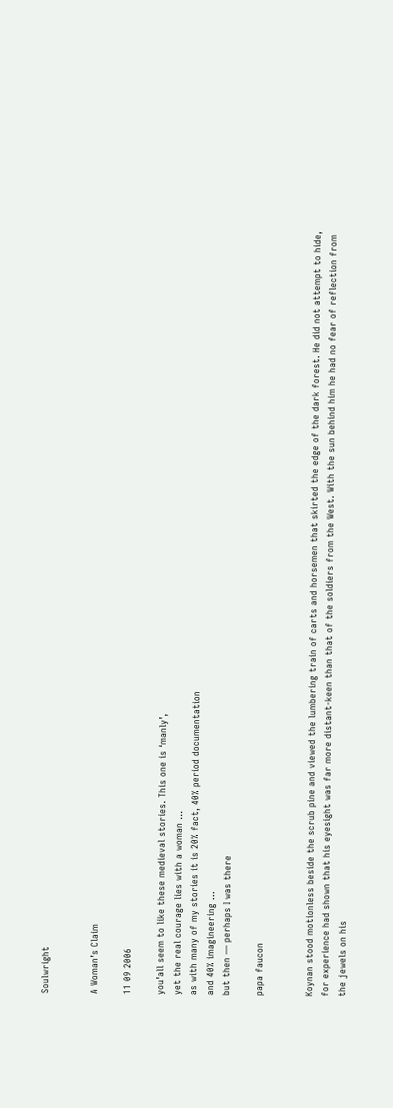Soulwright


A Woman’s Claim

11 09 2006

you’all seem to like these medieval stories. This one is ‘manly’,
yet the real courage lies with a woman …
as with many of my stories it is 20% fact, 40% period documentation
and 40% imagineering …
but then — perhaps I was there

papa faucon


Koynan stood motionless beside the scrub pine and viewed the lumbering train of carts and horsemen that skirted the edge of the dark forest. He did not attempt to hide, for experience had shown that his eyesight was far more distant-keen than that of the soldiers from the West. With the sun behind him he had no fear of reflection from the jewels on his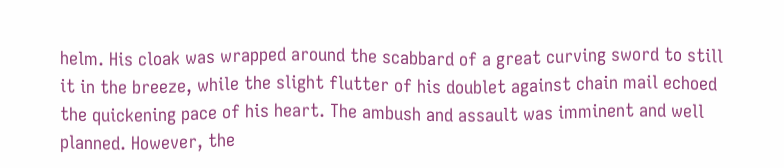helm. His cloak was wrapped around the scabbard of a great curving sword to still it in the breeze, while the slight flutter of his doublet against chain mail echoed the quickening pace of his heart. The ambush and assault was imminent and well planned. However, the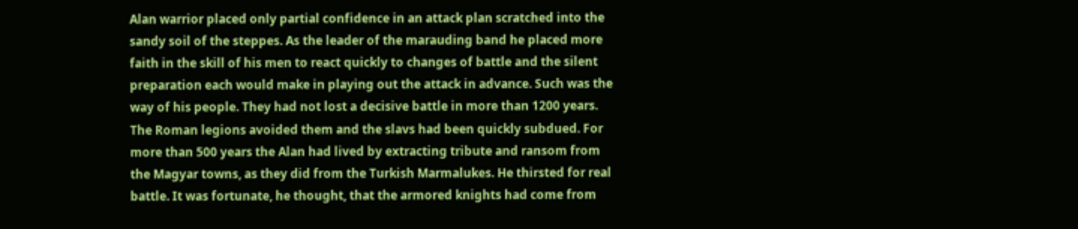Alan warrior placed only partial confidence in an attack plan scratched into the sandy soil of the steppes. As the leader of the marauding band he placed more faith in the skill of his men to react quickly to changes of battle and the silent preparation each would make in playing out the attack in advance. Such was the way of his people. They had not lost a decisive battle in more than 1200 years. The Roman legions avoided them and the slavs had been quickly subdued. For more than 500 years the Alan had lived by extracting tribute and ransom from the Magyar towns, as they did from the Turkish Marmalukes. He thirsted for real battle. It was fortunate, he thought, that the armored knights had come from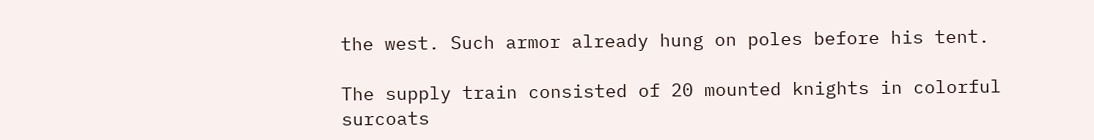the west. Such armor already hung on poles before his tent.

The supply train consisted of 20 mounted knights in colorful surcoats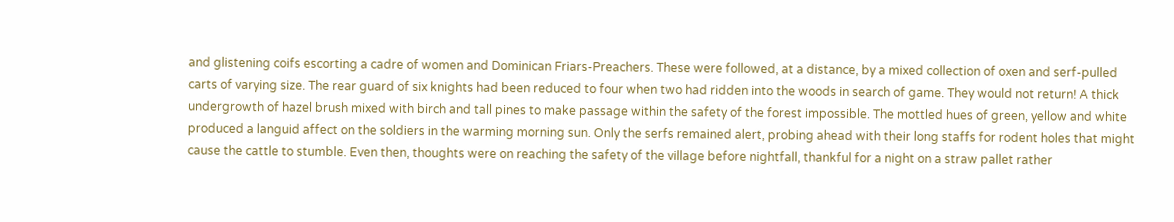and glistening coifs escorting a cadre of women and Dominican Friars-Preachers. These were followed, at a distance, by a mixed collection of oxen and serf-pulled carts of varying size. The rear guard of six knights had been reduced to four when two had ridden into the woods in search of game. They would not return! A thick undergrowth of hazel brush mixed with birch and tall pines to make passage within the safety of the forest impossible. The mottled hues of green, yellow and white produced a languid affect on the soldiers in the warming morning sun. Only the serfs remained alert, probing ahead with their long staffs for rodent holes that might cause the cattle to stumble. Even then, thoughts were on reaching the safety of the village before nightfall, thankful for a night on a straw pallet rather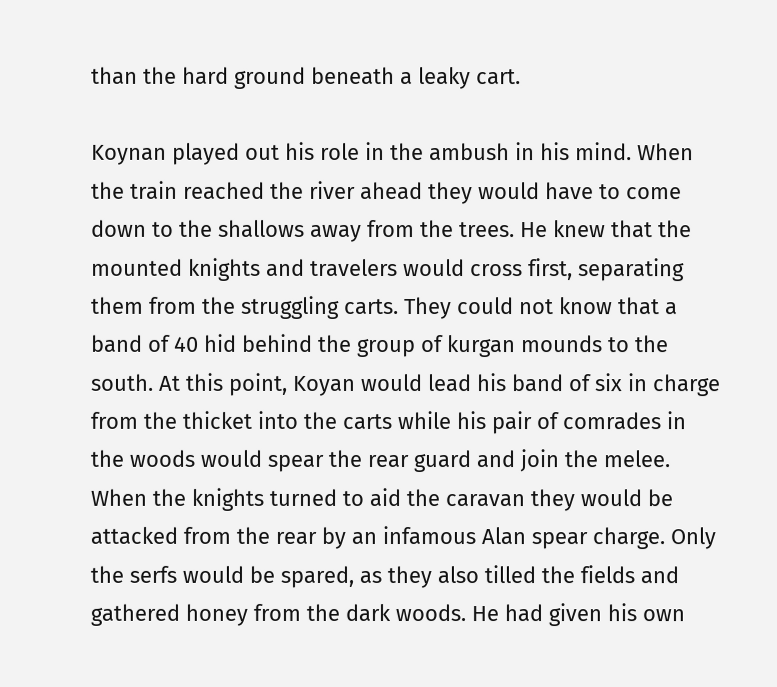than the hard ground beneath a leaky cart.

Koynan played out his role in the ambush in his mind. When the train reached the river ahead they would have to come down to the shallows away from the trees. He knew that the mounted knights and travelers would cross first, separating them from the struggling carts. They could not know that a band of 40 hid behind the group of kurgan mounds to the south. At this point, Koyan would lead his band of six in charge from the thicket into the carts while his pair of comrades in the woods would spear the rear guard and join the melee. When the knights turned to aid the caravan they would be attacked from the rear by an infamous Alan spear charge. Only the serfs would be spared, as they also tilled the fields and gathered honey from the dark woods. He had given his own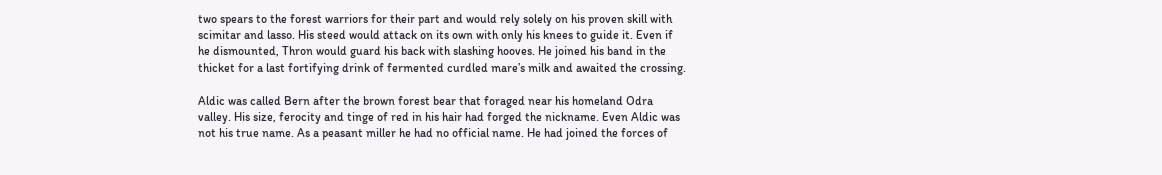two spears to the forest warriors for their part and would rely solely on his proven skill with scimitar and lasso. His steed would attack on its own with only his knees to guide it. Even if he dismounted, Thron would guard his back with slashing hooves. He joined his band in the thicket for a last fortifying drink of fermented curdled mare’s milk and awaited the crossing.

Aldic was called Bern after the brown forest bear that foraged near his homeland Odra valley. His size, ferocity and tinge of red in his hair had forged the nickname. Even Aldic was not his true name. As a peasant miller he had no official name. He had joined the forces of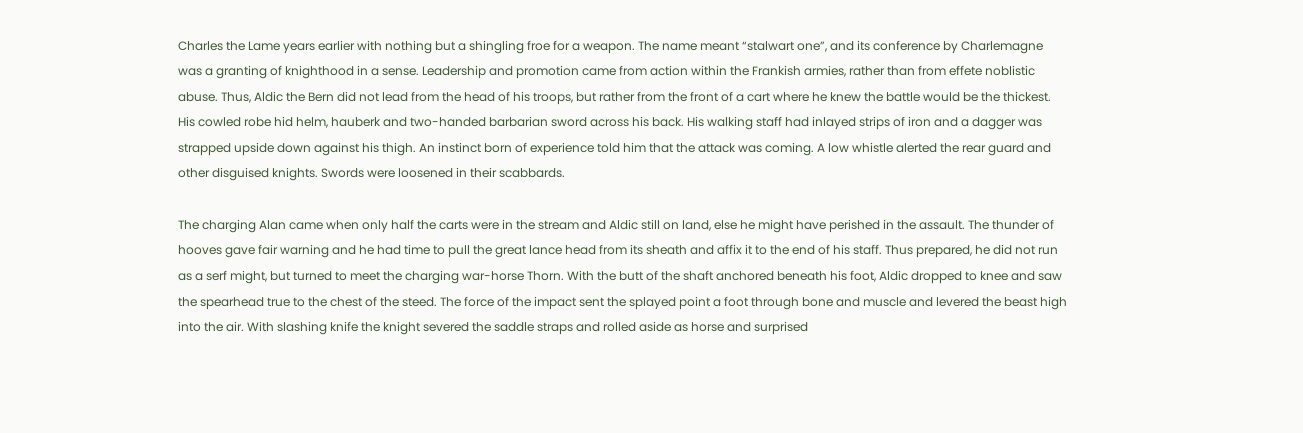Charles the Lame years earlier with nothing but a shingling froe for a weapon. The name meant “stalwart one”, and its conference by Charlemagne was a granting of knighthood in a sense. Leadership and promotion came from action within the Frankish armies, rather than from effete noblistic abuse. Thus, Aldic the Bern did not lead from the head of his troops, but rather from the front of a cart where he knew the battle would be the thickest. His cowled robe hid helm, hauberk and two-handed barbarian sword across his back. His walking staff had inlayed strips of iron and a dagger was strapped upside down against his thigh. An instinct born of experience told him that the attack was coming. A low whistle alerted the rear guard and other disguised knights. Swords were loosened in their scabbards.

The charging Alan came when only half the carts were in the stream and Aldic still on land, else he might have perished in the assault. The thunder of hooves gave fair warning and he had time to pull the great lance head from its sheath and affix it to the end of his staff. Thus prepared, he did not run as a serf might, but turned to meet the charging war-horse Thorn. With the butt of the shaft anchored beneath his foot, Aldic dropped to knee and saw the spearhead true to the chest of the steed. The force of the impact sent the splayed point a foot through bone and muscle and levered the beast high into the air. With slashing knife the knight severed the saddle straps and rolled aside as horse and surprised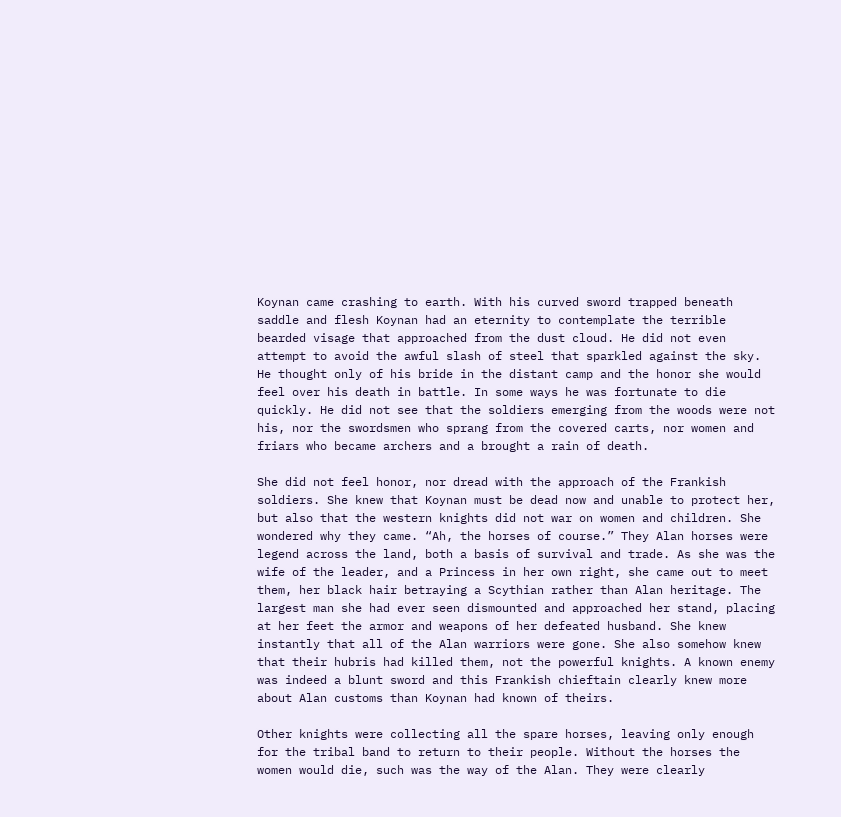Koynan came crashing to earth. With his curved sword trapped beneath saddle and flesh Koynan had an eternity to contemplate the terrible bearded visage that approached from the dust cloud. He did not even attempt to avoid the awful slash of steel that sparkled against the sky. He thought only of his bride in the distant camp and the honor she would feel over his death in battle. In some ways he was fortunate to die quickly. He did not see that the soldiers emerging from the woods were not his, nor the swordsmen who sprang from the covered carts, nor women and friars who became archers and a brought a rain of death.

She did not feel honor, nor dread with the approach of the Frankish soldiers. She knew that Koynan must be dead now and unable to protect her, but also that the western knights did not war on women and children. She wondered why they came. “Ah, the horses of course.” They Alan horses were legend across the land, both a basis of survival and trade. As she was the wife of the leader, and a Princess in her own right, she came out to meet them, her black hair betraying a Scythian rather than Alan heritage. The largest man she had ever seen dismounted and approached her stand, placing at her feet the armor and weapons of her defeated husband. She knew instantly that all of the Alan warriors were gone. She also somehow knew that their hubris had killed them, not the powerful knights. A known enemy was indeed a blunt sword and this Frankish chieftain clearly knew more about Alan customs than Koynan had known of theirs.

Other knights were collecting all the spare horses, leaving only enough for the tribal band to return to their people. Without the horses the women would die, such was the way of the Alan. They were clearly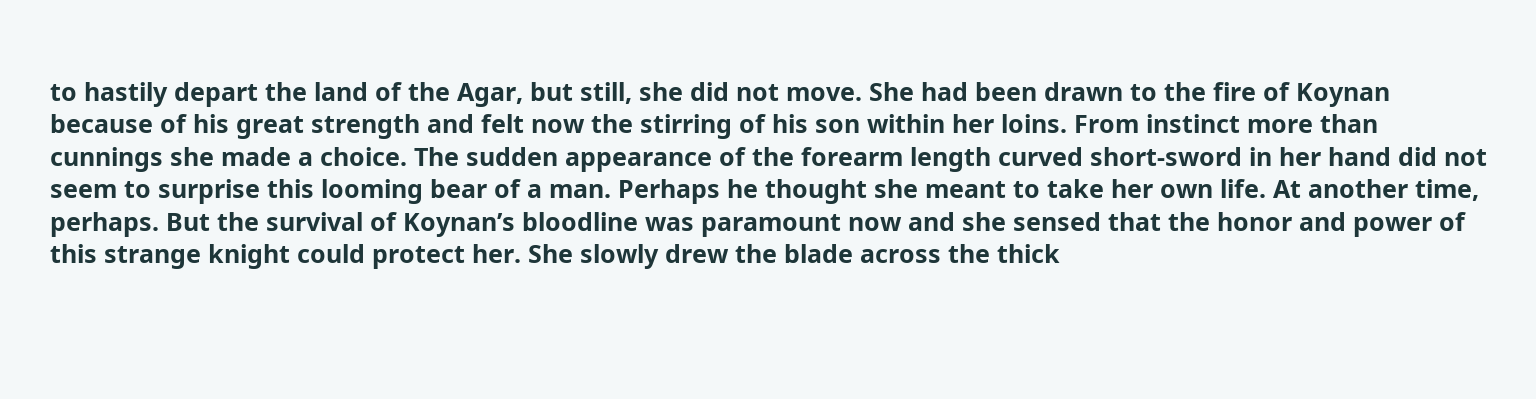to hastily depart the land of the Agar, but still, she did not move. She had been drawn to the fire of Koynan because of his great strength and felt now the stirring of his son within her loins. From instinct more than cunnings she made a choice. The sudden appearance of the forearm length curved short-sword in her hand did not seem to surprise this looming bear of a man. Perhaps he thought she meant to take her own life. At another time, perhaps. But the survival of Koynan’s bloodline was paramount now and she sensed that the honor and power of this strange knight could protect her. She slowly drew the blade across the thick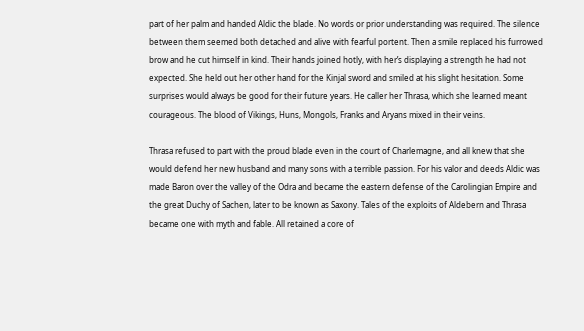part of her palm and handed Aldic the blade. No words or prior understanding was required. The silence between them seemed both detached and alive with fearful portent. Then a smile replaced his furrowed brow and he cut himself in kind. Their hands joined hotly, with her’s displaying a strength he had not expected. She held out her other hand for the Kinjal sword and smiled at his slight hesitation. Some surprises would always be good for their future years. He caller her Thrasa, which she learned meant courageous. The blood of Vikings, Huns, Mongols, Franks and Aryans mixed in their veins.

Thrasa refused to part with the proud blade even in the court of Charlemagne, and all knew that she would defend her new husband and many sons with a terrible passion. For his valor and deeds Aldic was made Baron over the valley of the Odra and became the eastern defense of the Carolingian Empire and the great Duchy of Sachen, later to be known as Saxony. Tales of the exploits of Aldebern and Thrasa became one with myth and fable. All retained a core of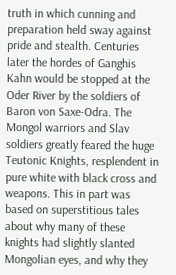truth in which cunning and preparation held sway against pride and stealth. Centuries later the hordes of Ganghis Kahn would be stopped at the Oder River by the soldiers of Baron von Saxe-Odra. The Mongol warriors and Slav soldiers greatly feared the huge Teutonic Knights, resplendent in pure white with black cross and weapons. This in part was based on superstitious tales about why many of these knights had slightly slanted Mongolian eyes, and why they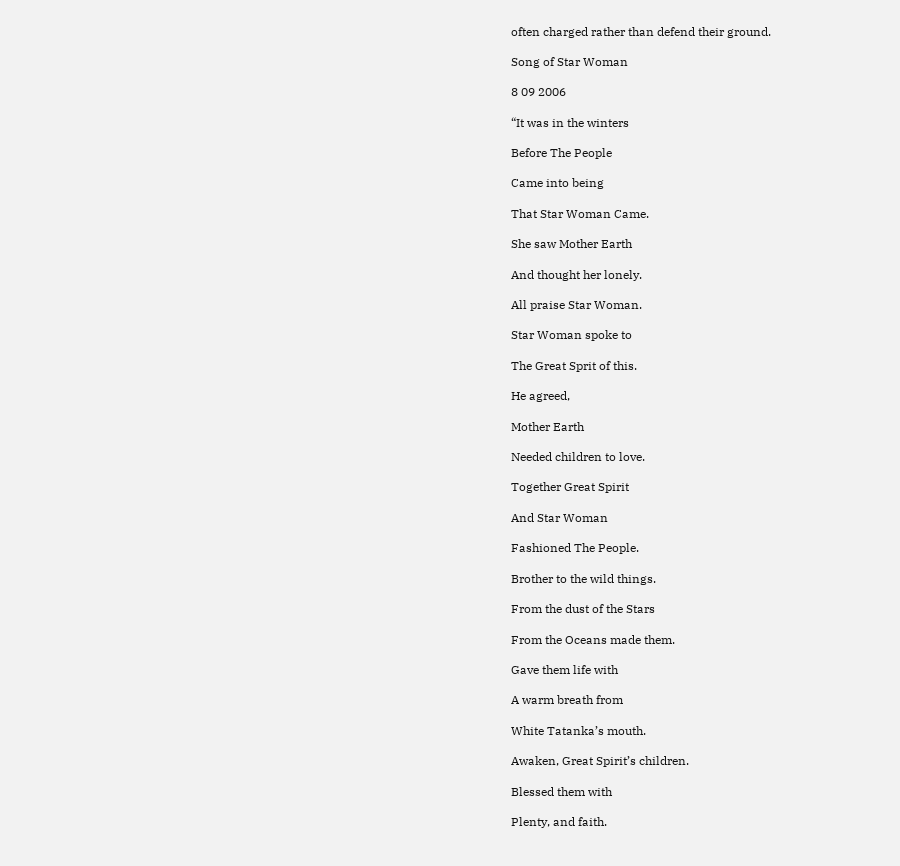often charged rather than defend their ground.

Song of Star Woman

8 09 2006

“It was in the winters

Before The People

Came into being

That Star Woman Came.

She saw Mother Earth

And thought her lonely.

All praise Star Woman.

Star Woman spoke to

The Great Sprit of this.

He agreed,

Mother Earth

Needed children to love.

Together Great Spirit

And Star Woman

Fashioned The People.

Brother to the wild things.

From the dust of the Stars

From the Oceans made them.

Gave them life with

A warm breath from

White Tatanka’s mouth.

Awaken, Great Spirit’s children.

Blessed them with

Plenty, and faith.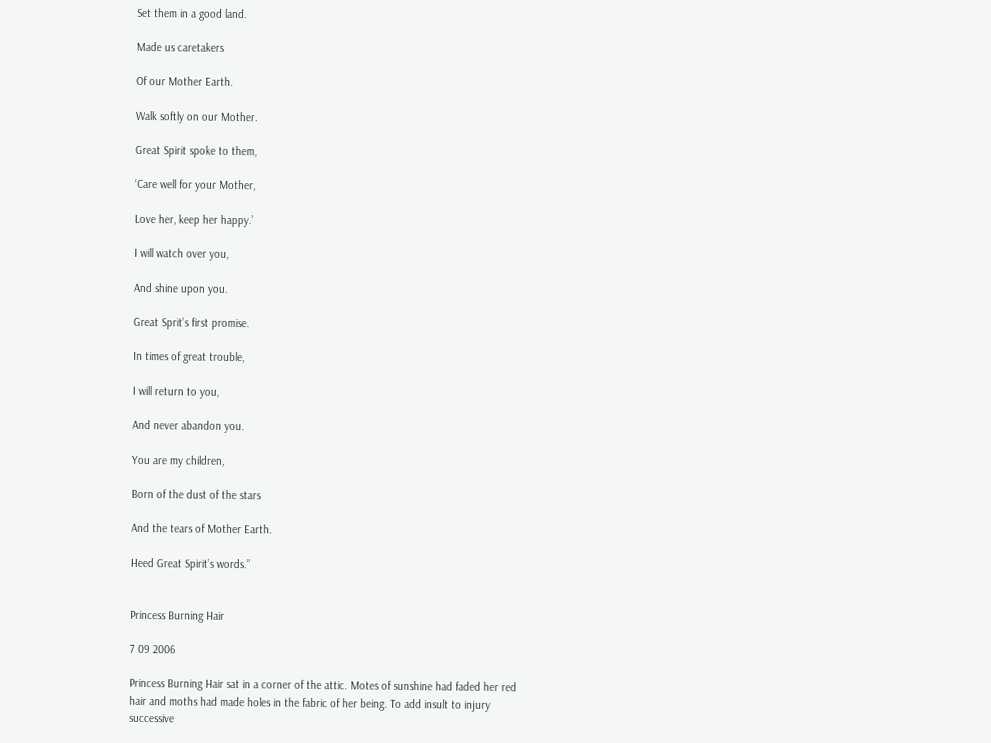Set them in a good land.

Made us caretakers

Of our Mother Earth.

Walk softly on our Mother.

Great Spirit spoke to them,

‘Care well for your Mother,

Love her, keep her happy.’

I will watch over you,

And shine upon you.

Great Sprit’s first promise.

In times of great trouble,

I will return to you,

And never abandon you.

You are my children,

Born of the dust of the stars

And the tears of Mother Earth.

Heed Great Spirit’s words.”


Princess Burning Hair

7 09 2006

Princess Burning Hair sat in a corner of the attic. Motes of sunshine had faded her red hair and moths had made holes in the fabric of her being. To add insult to injury successive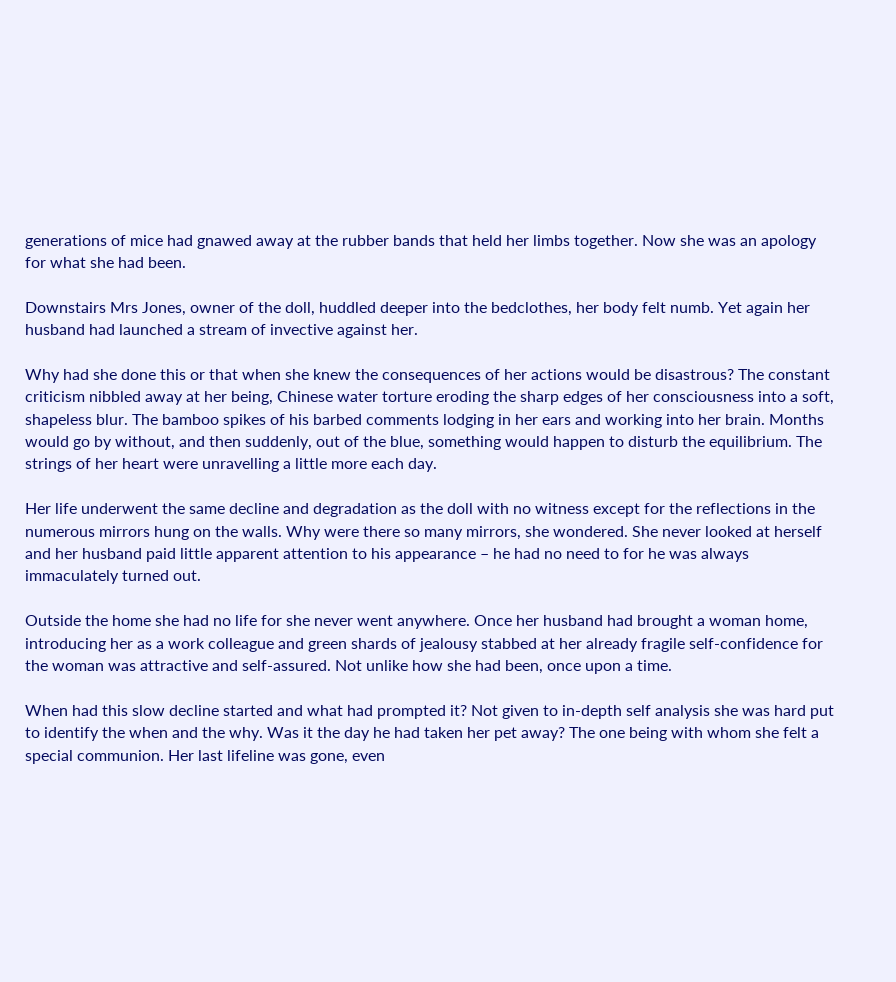generations of mice had gnawed away at the rubber bands that held her limbs together. Now she was an apology for what she had been.

Downstairs Mrs Jones, owner of the doll, huddled deeper into the bedclothes, her body felt numb. Yet again her husband had launched a stream of invective against her.

Why had she done this or that when she knew the consequences of her actions would be disastrous? The constant criticism nibbled away at her being, Chinese water torture eroding the sharp edges of her consciousness into a soft, shapeless blur. The bamboo spikes of his barbed comments lodging in her ears and working into her brain. Months would go by without, and then suddenly, out of the blue, something would happen to disturb the equilibrium. The strings of her heart were unravelling a little more each day.

Her life underwent the same decline and degradation as the doll with no witness except for the reflections in the numerous mirrors hung on the walls. Why were there so many mirrors, she wondered. She never looked at herself and her husband paid little apparent attention to his appearance – he had no need to for he was always immaculately turned out.

Outside the home she had no life for she never went anywhere. Once her husband had brought a woman home, introducing her as a work colleague and green shards of jealousy stabbed at her already fragile self-confidence for the woman was attractive and self-assured. Not unlike how she had been, once upon a time.

When had this slow decline started and what had prompted it? Not given to in-depth self analysis she was hard put to identify the when and the why. Was it the day he had taken her pet away? The one being with whom she felt a special communion. Her last lifeline was gone, even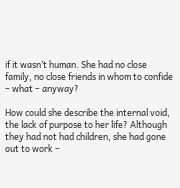if it wasn’t human. She had no close family, no close friends in whom to confide – what – anyway?

How could she describe the internal void, the lack of purpose to her life? Although they had not had children, she had gone out to work –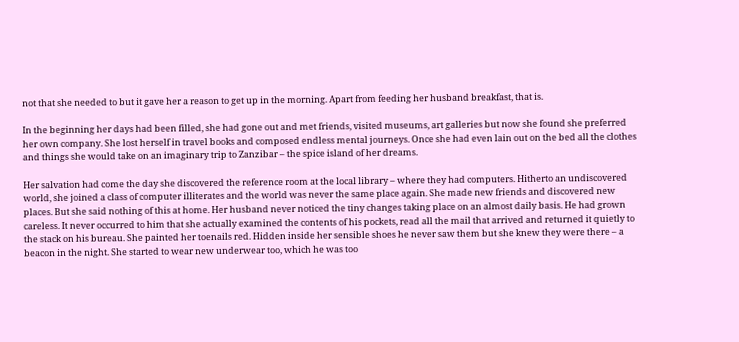not that she needed to but it gave her a reason to get up in the morning. Apart from feeding her husband breakfast, that is.

In the beginning her days had been filled, she had gone out and met friends, visited museums, art galleries but now she found she preferred her own company. She lost herself in travel books and composed endless mental journeys. Once she had even lain out on the bed all the clothes and things she would take on an imaginary trip to Zanzibar – the spice island of her dreams.

Her salvation had come the day she discovered the reference room at the local library – where they had computers. Hitherto an undiscovered world, she joined a class of computer illiterates and the world was never the same place again. She made new friends and discovered new places. But she said nothing of this at home. Her husband never noticed the tiny changes taking place on an almost daily basis. He had grown careless. It never occurred to him that she actually examined the contents of his pockets, read all the mail that arrived and returned it quietly to the stack on his bureau. She painted her toenails red. Hidden inside her sensible shoes he never saw them but she knew they were there – a beacon in the night. She started to wear new underwear too, which he was too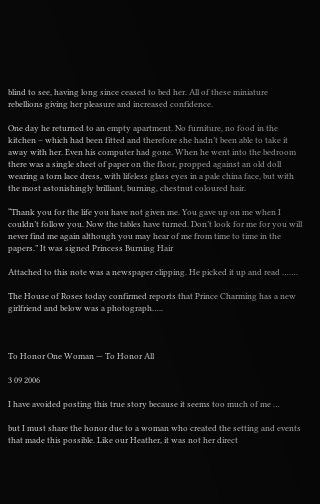blind to see, having long since ceased to bed her. All of these miniature rebellions giving her pleasure and increased confidence.

One day he returned to an empty apartment. No furniture, no food in the kitchen – which had been fitted and therefore she hadn’t been able to take it away with her. Even his computer had gone. When he went into the bedroom there was a single sheet of paper on the floor, propped against an old doll wearing a torn lace dress, with lifeless glass eyes in a pale china face, but with the most astonishingly brilliant, burning, chestnut coloured hair.

“Thank you for the life you have not given me. You gave up on me when I couldn’t follow you. Now the tables have turned. Don’t look for me for you will never find me again although you may hear of me from time to time in the papers.” It was signed Princess Burning Hair

Attached to this note was a newspaper clipping. He picked it up and read …….

The House of Roses today confirmed reports that Prince Charming has a new girlfriend and below was a photograph…..



To Honor One Woman — To Honor All

3 09 2006

I have avoided posting this true story because it seems too much of me …

but I must share the honor due to a woman who created the setting and events that made this possible. Like our Heather, it was not her direct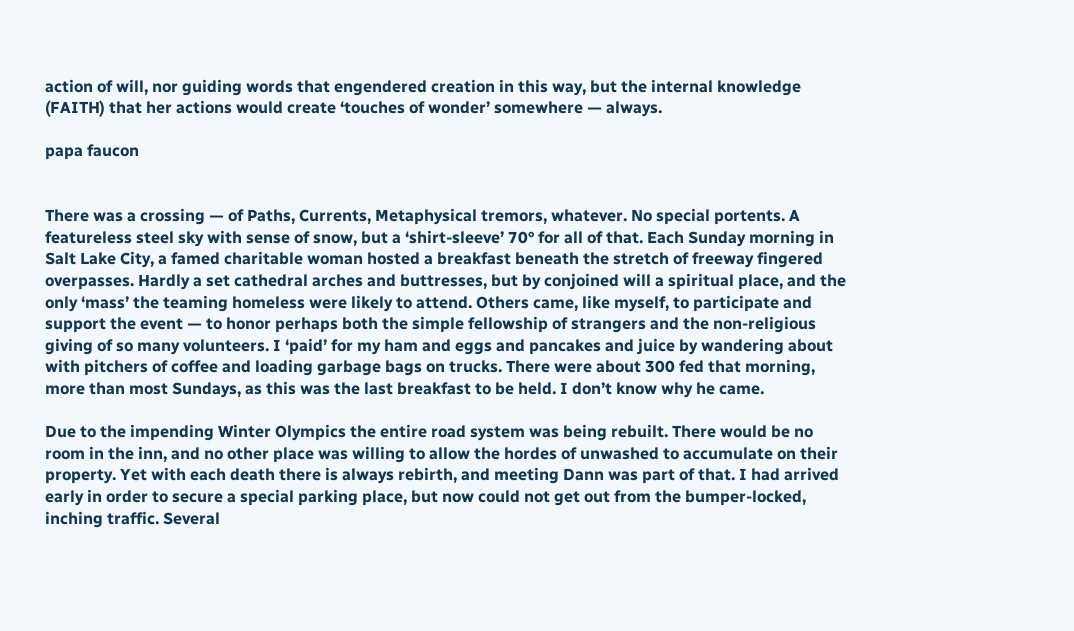action of will, nor guiding words that engendered creation in this way, but the internal knowledge (FAITH) that her actions would create ‘touches of wonder’ somewhere — always.

papa faucon


There was a crossing — of Paths, Currents, Metaphysical tremors, whatever. No special portents. A featureless steel sky with sense of snow, but a ‘shirt-sleeve’ 70° for all of that. Each Sunday morning in Salt Lake City, a famed charitable woman hosted a breakfast beneath the stretch of freeway fingered overpasses. Hardly a set cathedral arches and buttresses, but by conjoined will a spiritual place, and the only ‘mass’ the teaming homeless were likely to attend. Others came, like myself, to participate and support the event — to honor perhaps both the simple fellowship of strangers and the non-religious giving of so many volunteers. I ‘paid’ for my ham and eggs and pancakes and juice by wandering about with pitchers of coffee and loading garbage bags on trucks. There were about 300 fed that morning, more than most Sundays, as this was the last breakfast to be held. I don’t know why he came.

Due to the impending Winter Olympics the entire road system was being rebuilt. There would be no room in the inn, and no other place was willing to allow the hordes of unwashed to accumulate on their property. Yet with each death there is always rebirth, and meeting Dann was part of that. I had arrived early in order to secure a special parking place, but now could not get out from the bumper-locked, inching traffic. Several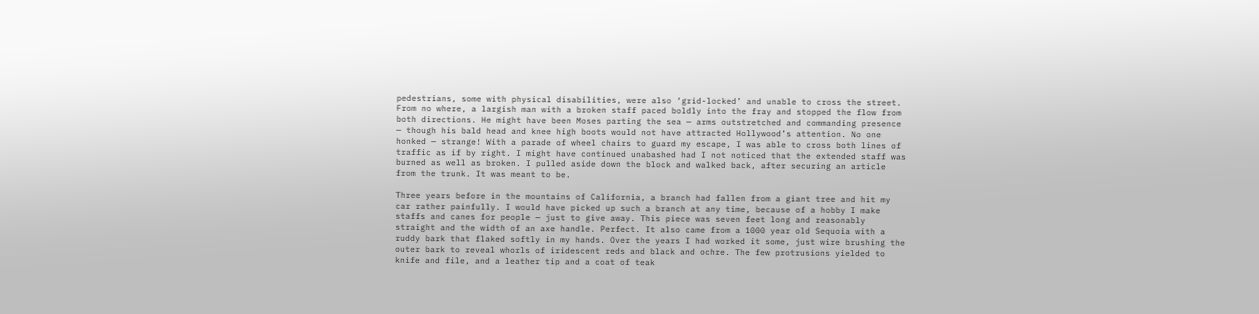pedestrians, some with physical disabilities, were also ‘grid-locked’ and unable to cross the street. From no where, a largish man with a broken staff paced boldly into the fray and stopped the flow from both directions. He might have been Moses parting the sea — arms outstretched and commanding presence — though his bald head and knee high boots would not have attracted Hollywood’s attention. No one honked — strange! With a parade of wheel chairs to guard my escape, I was able to cross both lines of traffic as if by right. I might have continued unabashed had I not noticed that the extended staff was burned as well as broken. I pulled aside down the block and walked back, after securing an article from the trunk. It was meant to be.

Three years before in the mountains of California, a branch had fallen from a giant tree and hit my car rather painfully. I would have picked up such a branch at any time, because of a hobby I make staffs and canes for people — just to give away. This piece was seven feet long and reasonably straight and the width of an axe handle. Perfect. It also came from a 1000 year old Sequoia with a ruddy bark that flaked softly in my hands. Over the years I had worked it some, just wire brushing the outer bark to reveal whorls of iridescent reds and black and ochre. The few protrusions yielded to knife and file, and a leather tip and a coat of teak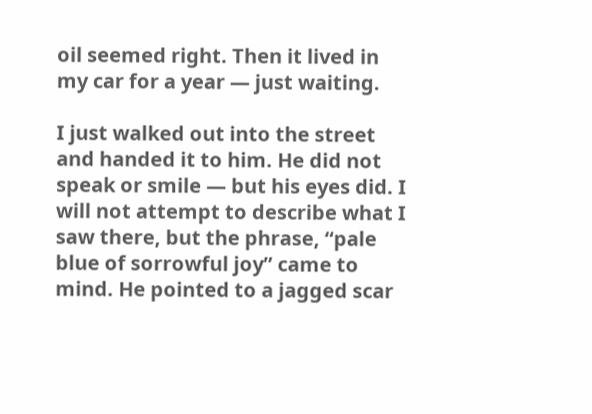oil seemed right. Then it lived in my car for a year — just waiting.

I just walked out into the street and handed it to him. He did not speak or smile — but his eyes did. I will not attempt to describe what I saw there, but the phrase, “pale blue of sorrowful joy” came to mind. He pointed to a jagged scar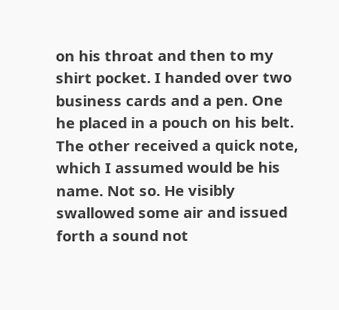on his throat and then to my shirt pocket. I handed over two business cards and a pen. One he placed in a pouch on his belt. The other received a quick note, which I assumed would be his name. Not so. He visibly swallowed some air and issued forth a sound not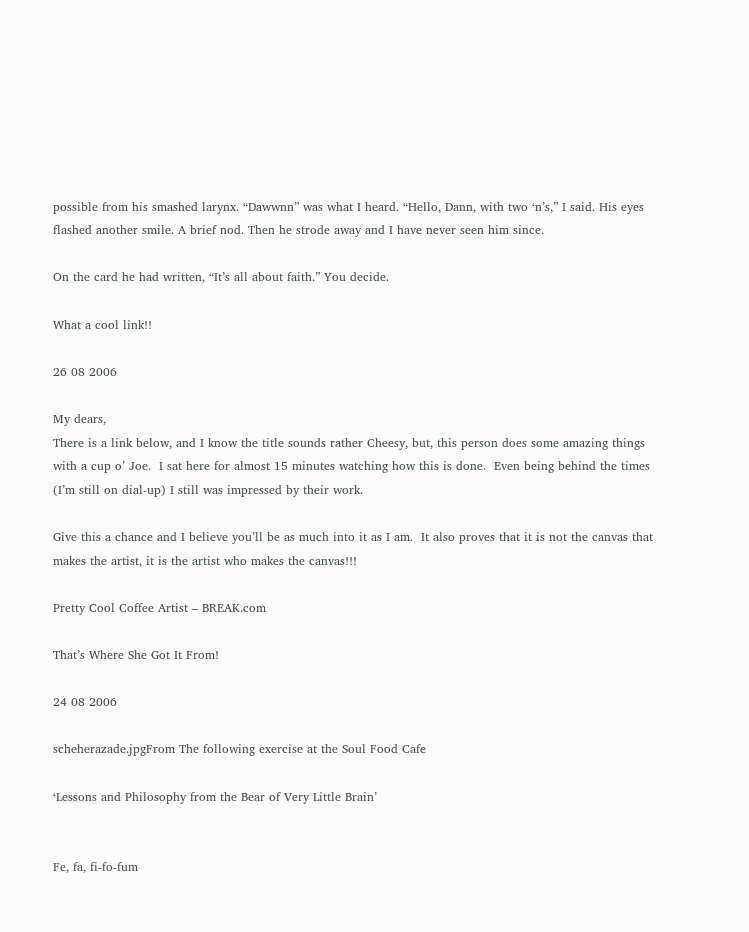possible from his smashed larynx. “Dawwnn” was what I heard. “Hello, Dann, with two ‘n’s,” I said. His eyes flashed another smile. A brief nod. Then he strode away and I have never seen him since.

On the card he had written, “It’s all about faith.” You decide.

What a cool link!!

26 08 2006

My dears,
There is a link below, and I know the title sounds rather Cheesy, but, this person does some amazing things with a cup o’ Joe.  I sat here for almost 15 minutes watching how this is done.  Even being behind the times (I’m still on dial-up) I still was impressed by their work.

Give this a chance and I believe you’ll be as much into it as I am.  It also proves that it is not the canvas that makes the artist, it is the artist who makes the canvas!!!

Pretty Cool Coffee Artist – BREAK.com

That’s Where She Got It From!

24 08 2006

scheherazade.jpgFrom The following exercise at the Soul Food Cafe

‘Lessons and Philosophy from the Bear of Very Little Brain’


Fe, fa, fi-fo-fum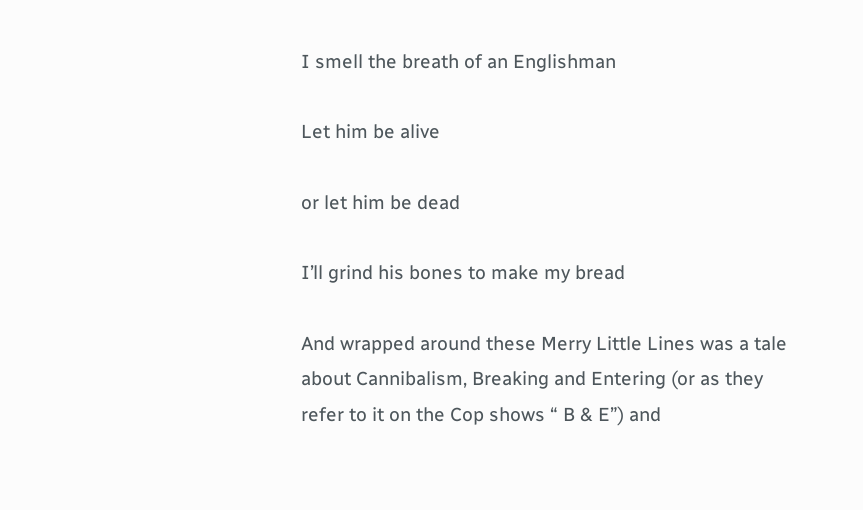I smell the breath of an Englishman

Let him be alive

or let him be dead

I’ll grind his bones to make my bread

And wrapped around these Merry Little Lines was a tale about Cannibalism, Breaking and Entering (or as they refer to it on the Cop shows “ B & E”) and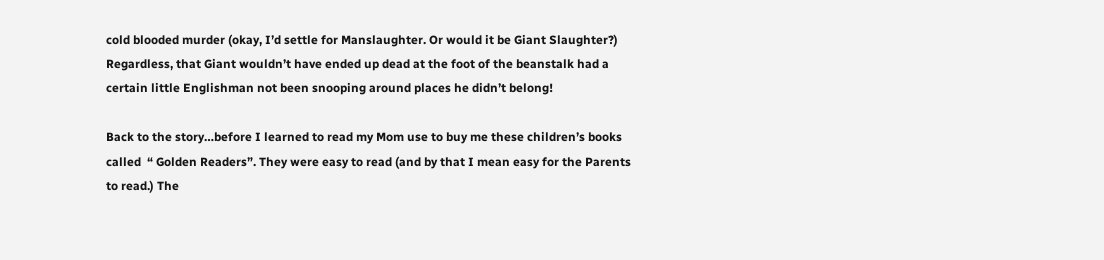cold blooded murder (okay, I’d settle for Manslaughter. Or would it be Giant Slaughter?) Regardless, that Giant wouldn’t have ended up dead at the foot of the beanstalk had a certain little Englishman not been snooping around places he didn’t belong!

Back to the story…before I learned to read my Mom use to buy me these children’s books called  “ Golden Readers”. They were easy to read (and by that I mean easy for the Parents to read.) The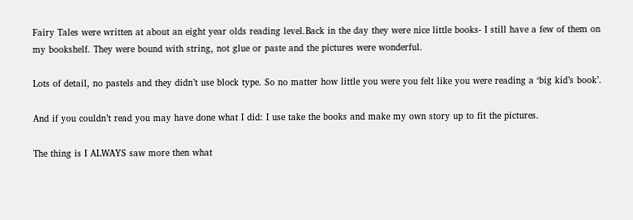Fairy Tales were written at about an eight year olds reading level.Back in the day they were nice little books- I still have a few of them on my bookshelf. They were bound with string, not glue or paste and the pictures were wonderful.

Lots of detail, no pastels and they didn’t use block type. So no matter how little you were you felt like you were reading a ‘big kid’s book’.

And if you couldn’t read you may have done what I did: I use take the books and make my own story up to fit the pictures.

The thing is I ALWAYS saw more then what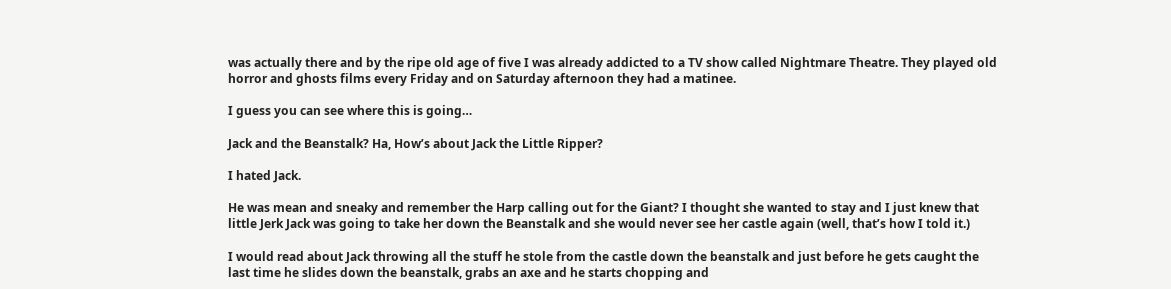was actually there and by the ripe old age of five I was already addicted to a TV show called Nightmare Theatre. They played old horror and ghosts films every Friday and on Saturday afternoon they had a matinee.

I guess you can see where this is going…

Jack and the Beanstalk? Ha, How’s about Jack the Little Ripper?

I hated Jack.

He was mean and sneaky and remember the Harp calling out for the Giant? I thought she wanted to stay and I just knew that little Jerk Jack was going to take her down the Beanstalk and she would never see her castle again (well, that’s how I told it.)

I would read about Jack throwing all the stuff he stole from the castle down the beanstalk and just before he gets caught the last time he slides down the beanstalk, grabs an axe and he starts chopping and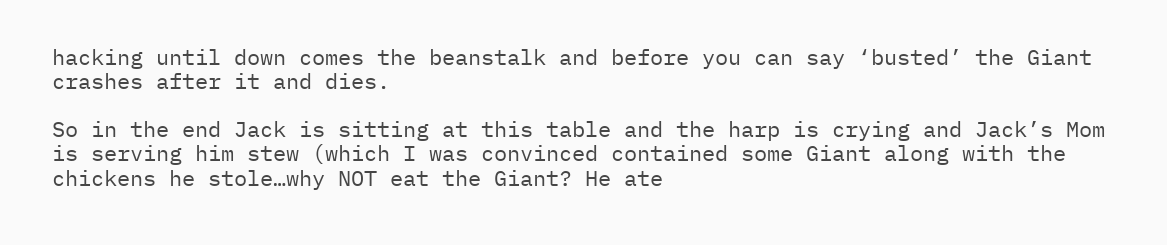hacking until down comes the beanstalk and before you can say ‘busted’ the Giant crashes after it and dies.

So in the end Jack is sitting at this table and the harp is crying and Jack’s Mom is serving him stew (which I was convinced contained some Giant along with the chickens he stole…why NOT eat the Giant? He ate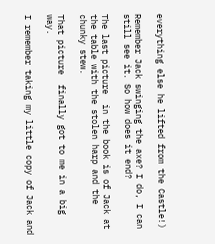everything else he lifted from the Castle!)

Remember Jack swinging the axe? I do, I can still see it. So how does it end?

The last picture  in the book is of Jack at the table with the stolen harp and the chunky stew.

That picture  finally got to me in a big way.

I remember taking my little copy of Jack and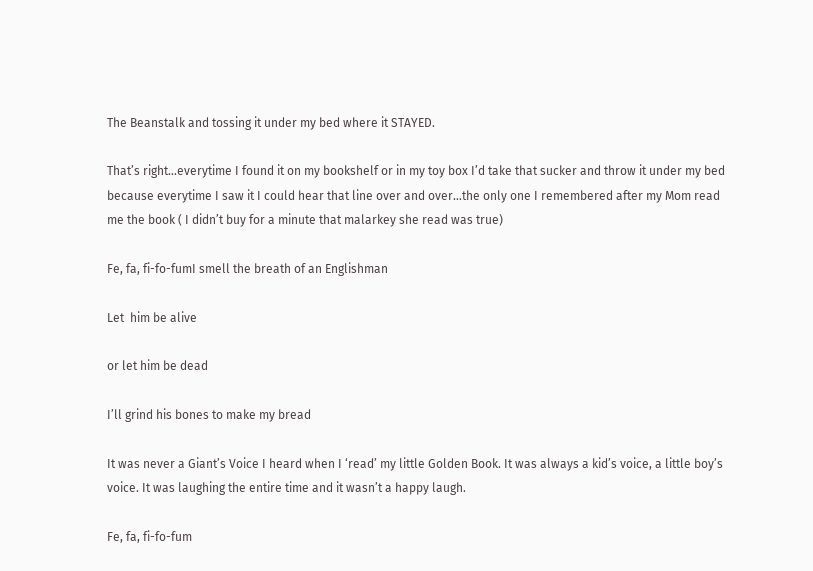The Beanstalk and tossing it under my bed where it STAYED.

That’s right…everytime I found it on my bookshelf or in my toy box I’d take that sucker and throw it under my bed because everytime I saw it I could hear that line over and over…the only one I remembered after my Mom read me the book ( I didn’t buy for a minute that malarkey she read was true)

Fe, fa, fi-fo-fumI smell the breath of an Englishman

Let  him be alive

or let him be dead

I’ll grind his bones to make my bread

It was never a Giant’s Voice I heard when I ‘read’ my little Golden Book. It was always a kid’s voice, a little boy’s voice. It was laughing the entire time and it wasn’t a happy laugh.

Fe, fa, fi-fo-fum